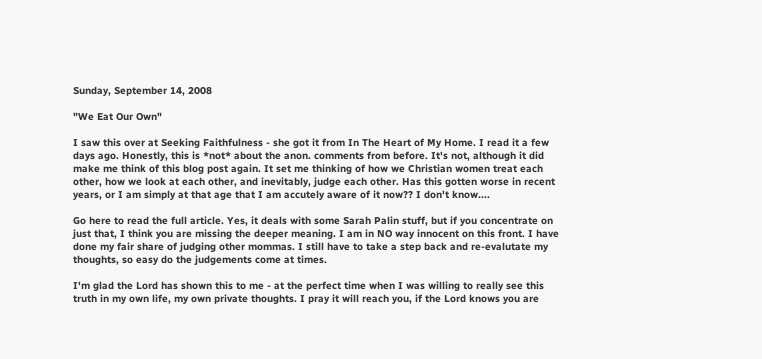Sunday, September 14, 2008

"We Eat Our Own"

I saw this over at Seeking Faithfulness - she got it from In The Heart of My Home. I read it a few days ago. Honestly, this is *not* about the anon. comments from before. It's not, although it did make me think of this blog post again. It set me thinking of how we Christian women treat each other, how we look at each other, and inevitably, judge each other. Has this gotten worse in recent years, or I am simply at that age that I am accutely aware of it now?? I don't know....

Go here to read the full article. Yes, it deals with some Sarah Palin stuff, but if you concentrate on just that, I think you are missing the deeper meaning. I am in NO way innocent on this front. I have done my fair share of judging other mommas. I still have to take a step back and re-evalutate my thoughts, so easy do the judgements come at times.

I'm glad the Lord has shown this to me - at the perfect time when I was willing to really see this truth in my own life, my own private thoughts. I pray it will reach you, if the Lord knows you are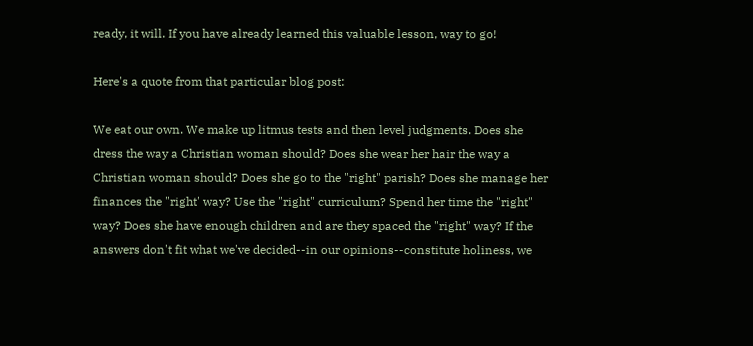ready, it will. If you have already learned this valuable lesson, way to go!

Here's a quote from that particular blog post:

We eat our own. We make up litmus tests and then level judgments. Does she
dress the way a Christian woman should? Does she wear her hair the way a
Christian woman should? Does she go to the "right" parish? Does she manage her
finances the "right' way? Use the "right" curriculum? Spend her time the "right"
way? Does she have enough children and are they spaced the "right" way? If the
answers don't fit what we've decided--in our opinions--constitute holiness, we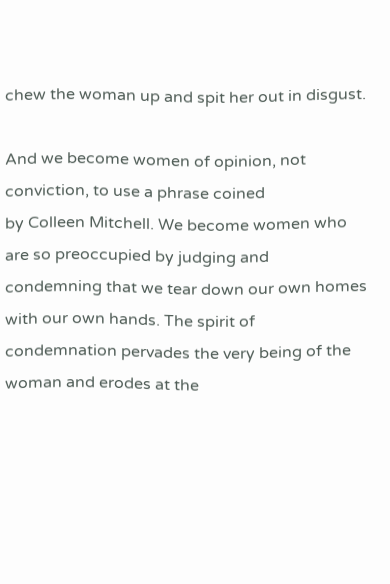chew the woman up and spit her out in disgust.

And we become women of opinion, not conviction, to use a phrase coined
by Colleen Mitchell. We become women who are so preoccupied by judging and
condemning that we tear down our own homes with our own hands. The spirit of
condemnation pervades the very being of the woman and erodes at the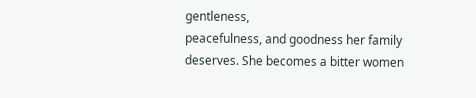gentleness,
peacefulness, and goodness her family deserves. She becomes a bitter women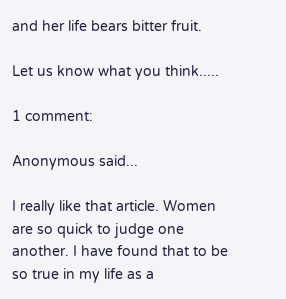and her life bears bitter fruit.

Let us know what you think.....

1 comment:

Anonymous said...

I really like that article. Women are so quick to judge one another. I have found that to be so true in my life as a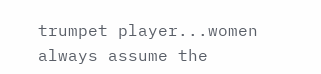trumpet player...women always assume the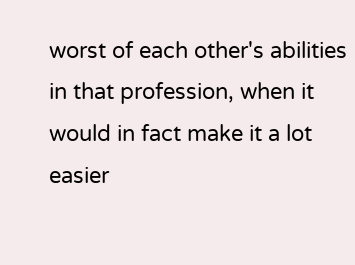worst of each other's abilities in that profession, when it would in fact make it a lot easier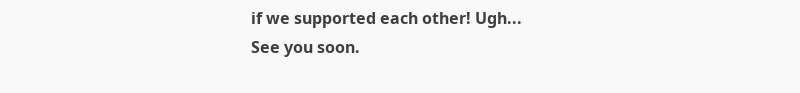if we supported each other! Ugh...
See you soon.